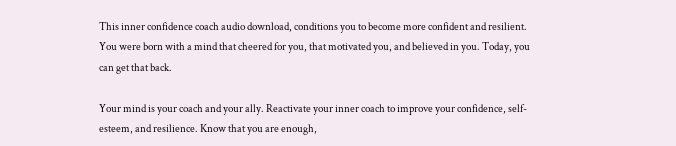This inner confidence coach audio download, conditions you to become more confident and resilient.  You were born with a mind that cheered for you, that motivated you, and believed in you. Today, you can get that back.

Your mind is your coach and your ally. Reactivate your inner coach to improve your confidence, self-esteem, and resilience. Know that you are enough,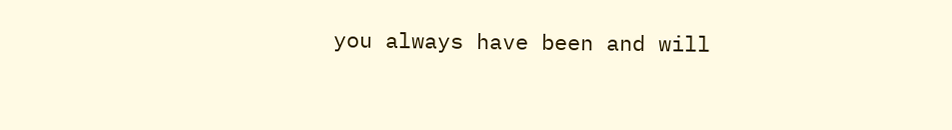you always have been and will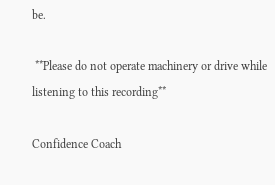be.

 **Please do not operate machinery or drive while  listening to this recording**

Confidence Coach